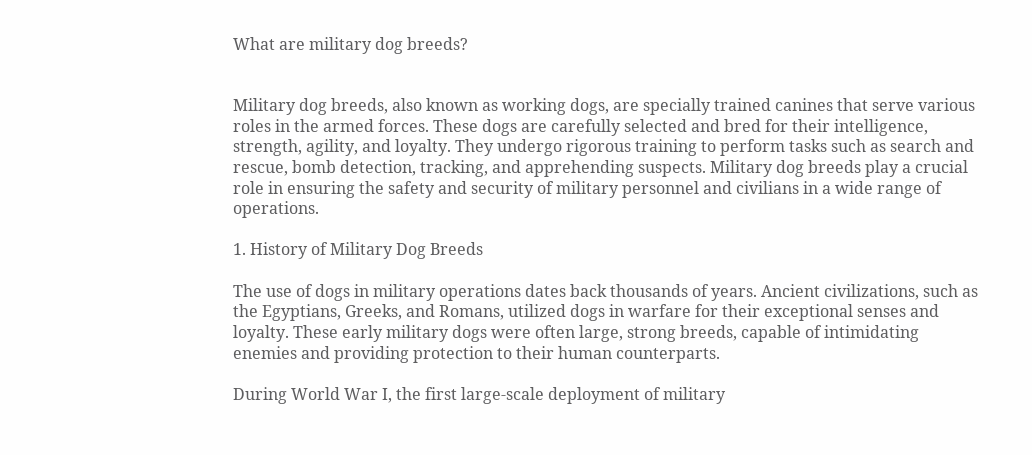What are military dog breeds?


Military dog breeds, also known as working dogs, are specially trained canines that serve various roles in the armed forces. These dogs are carefully selected and bred for their intelligence, strength, agility, and loyalty. They undergo rigorous training to perform tasks such as search and rescue, bomb detection, tracking, and apprehending suspects. Military dog breeds play a crucial role in ensuring the safety and security of military personnel and civilians in a wide range of operations.

1. History of Military Dog Breeds

The use of dogs in military operations dates back thousands of years. Ancient civilizations, such as the Egyptians, Greeks, and Romans, utilized dogs in warfare for their exceptional senses and loyalty. These early military dogs were often large, strong breeds, capable of intimidating enemies and providing protection to their human counterparts.

During World War I, the first large-scale deployment of military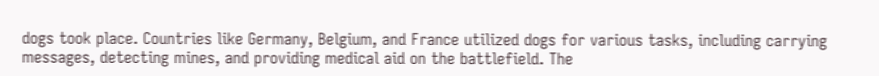dogs took place. Countries like Germany, Belgium, and France utilized dogs for various tasks, including carrying messages, detecting mines, and providing medical aid on the battlefield. The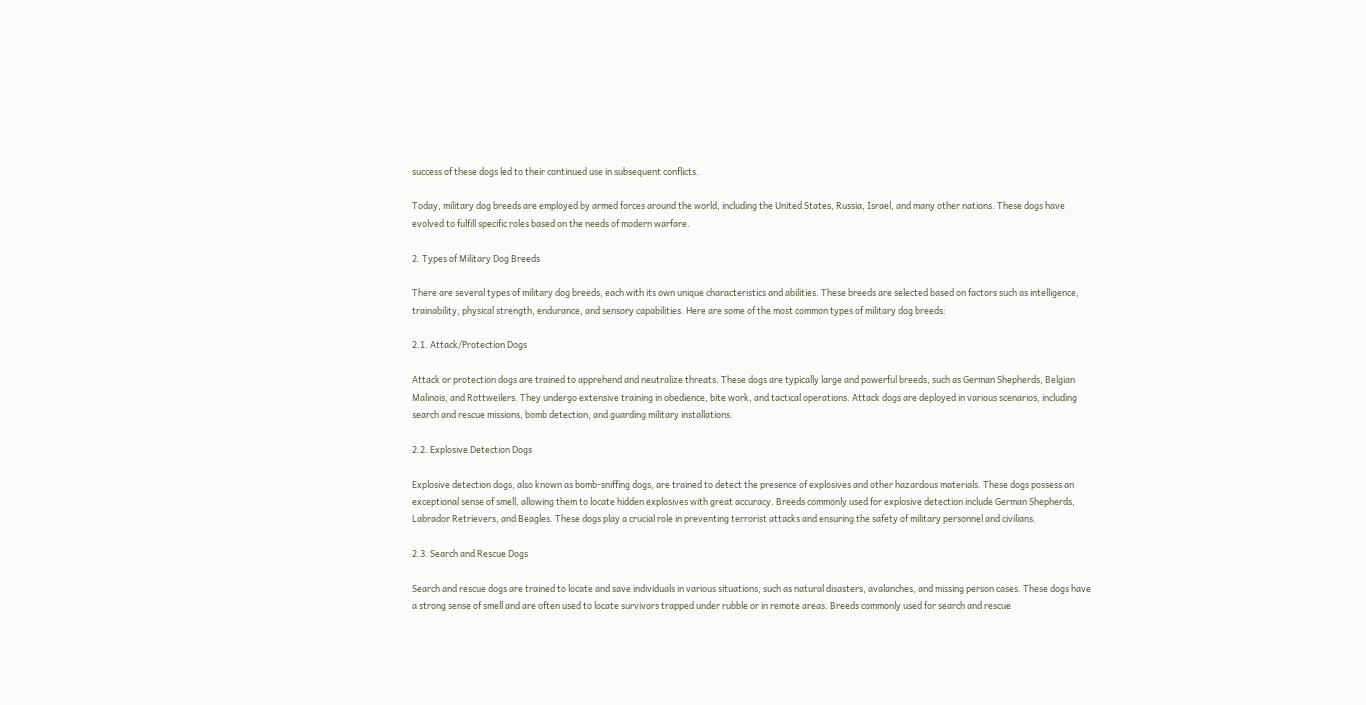success of these dogs led to their continued use in subsequent conflicts.

Today, military dog breeds are employed by armed forces around the world, including the United States, Russia, Israel, and many other nations. These dogs have evolved to fulfill specific roles based on the needs of modern warfare.

2. Types of Military Dog Breeds

There are several types of military dog breeds, each with its own unique characteristics and abilities. These breeds are selected based on factors such as intelligence, trainability, physical strength, endurance, and sensory capabilities. Here are some of the most common types of military dog breeds:

2.1. Attack/Protection Dogs

Attack or protection dogs are trained to apprehend and neutralize threats. These dogs are typically large and powerful breeds, such as German Shepherds, Belgian Malinois, and Rottweilers. They undergo extensive training in obedience, bite work, and tactical operations. Attack dogs are deployed in various scenarios, including search and rescue missions, bomb detection, and guarding military installations.

2.2. Explosive Detection Dogs

Explosive detection dogs, also known as bomb-sniffing dogs, are trained to detect the presence of explosives and other hazardous materials. These dogs possess an exceptional sense of smell, allowing them to locate hidden explosives with great accuracy. Breeds commonly used for explosive detection include German Shepherds, Labrador Retrievers, and Beagles. These dogs play a crucial role in preventing terrorist attacks and ensuring the safety of military personnel and civilians.

2.3. Search and Rescue Dogs

Search and rescue dogs are trained to locate and save individuals in various situations, such as natural disasters, avalanches, and missing person cases. These dogs have a strong sense of smell and are often used to locate survivors trapped under rubble or in remote areas. Breeds commonly used for search and rescue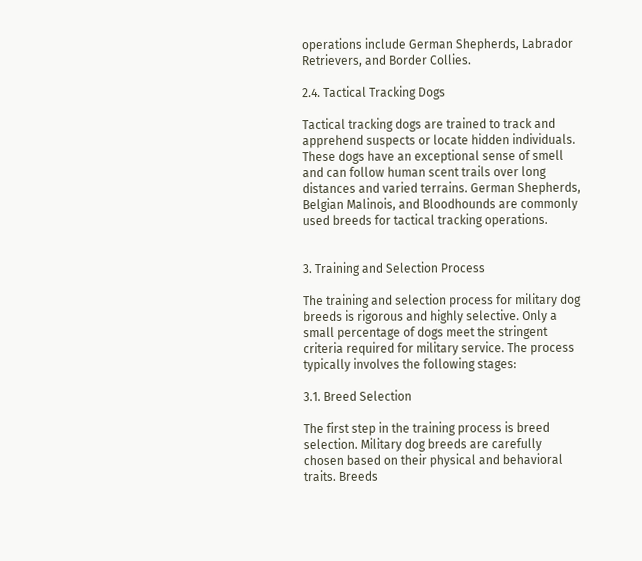operations include German Shepherds, Labrador Retrievers, and Border Collies.

2.4. Tactical Tracking Dogs

Tactical tracking dogs are trained to track and apprehend suspects or locate hidden individuals. These dogs have an exceptional sense of smell and can follow human scent trails over long distances and varied terrains. German Shepherds, Belgian Malinois, and Bloodhounds are commonly used breeds for tactical tracking operations.


3. Training and Selection Process

The training and selection process for military dog breeds is rigorous and highly selective. Only a small percentage of dogs meet the stringent criteria required for military service. The process typically involves the following stages:

3.1. Breed Selection

The first step in the training process is breed selection. Military dog breeds are carefully chosen based on their physical and behavioral traits. Breeds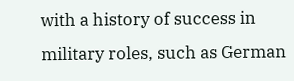with a history of success in military roles, such as German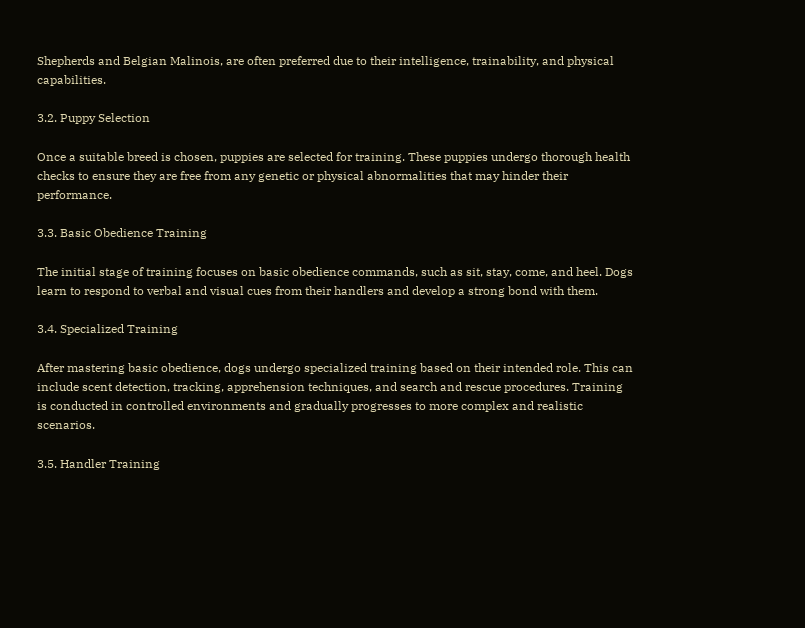Shepherds and Belgian Malinois, are often preferred due to their intelligence, trainability, and physical capabilities.

3.2. Puppy Selection

Once a suitable breed is chosen, puppies are selected for training. These puppies undergo thorough health checks to ensure they are free from any genetic or physical abnormalities that may hinder their performance.

3.3. Basic Obedience Training

The initial stage of training focuses on basic obedience commands, such as sit, stay, come, and heel. Dogs learn to respond to verbal and visual cues from their handlers and develop a strong bond with them.

3.4. Specialized Training

After mastering basic obedience, dogs undergo specialized training based on their intended role. This can include scent detection, tracking, apprehension techniques, and search and rescue procedures. Training is conducted in controlled environments and gradually progresses to more complex and realistic scenarios.

3.5. Handler Training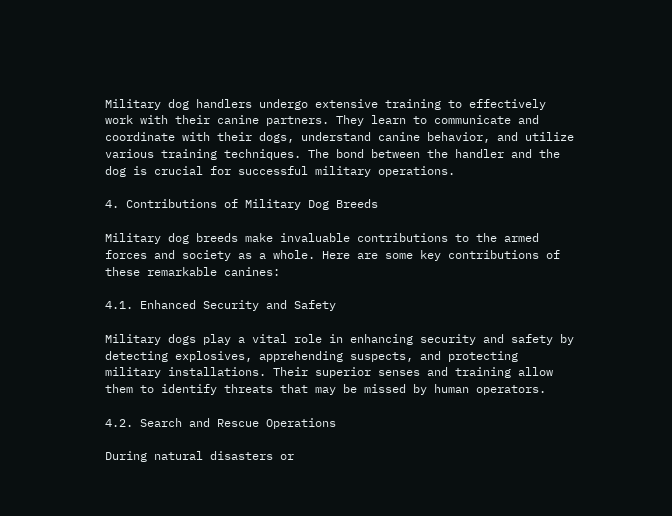Military dog handlers undergo extensive training to effectively work with their canine partners. They learn to communicate and coordinate with their dogs, understand canine behavior, and utilize various training techniques. The bond between the handler and the dog is crucial for successful military operations.

4. Contributions of Military Dog Breeds

Military dog breeds make invaluable contributions to the armed forces and society as a whole. Here are some key contributions of these remarkable canines:

4.1. Enhanced Security and Safety

Military dogs play a vital role in enhancing security and safety by detecting explosives, apprehending suspects, and protecting military installations. Their superior senses and training allow them to identify threats that may be missed by human operators.

4.2. Search and Rescue Operations

During natural disasters or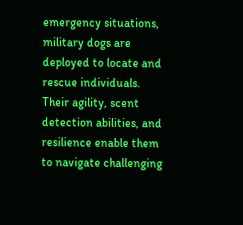emergency situations, military dogs are deployed to locate and rescue individuals. Their agility, scent detection abilities, and resilience enable them to navigate challenging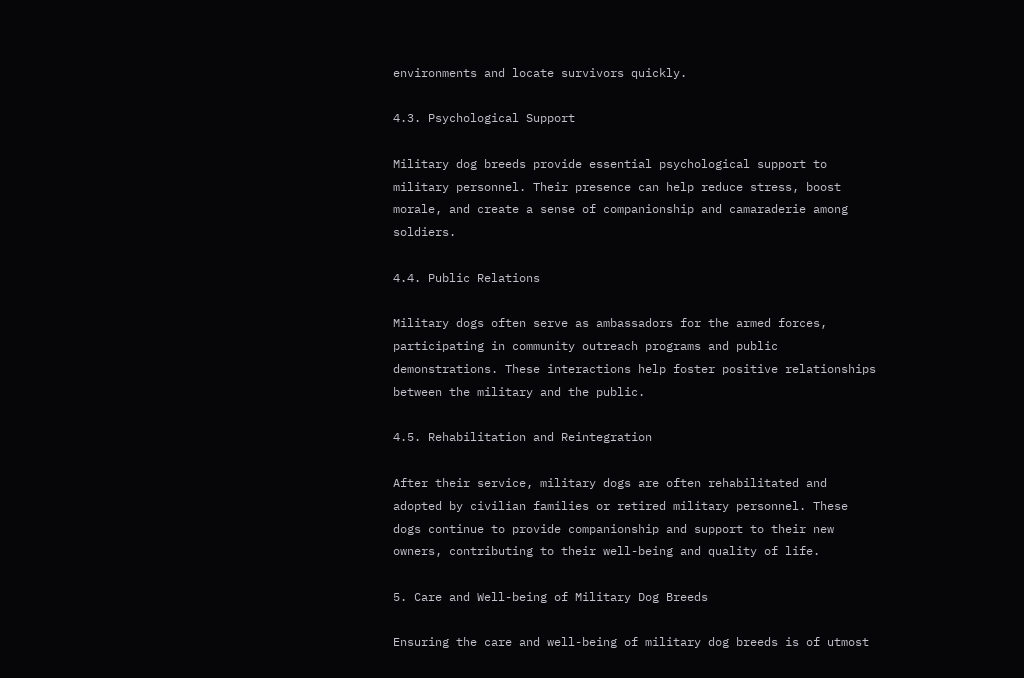environments and locate survivors quickly.

4.3. Psychological Support

Military dog breeds provide essential psychological support to military personnel. Their presence can help reduce stress, boost morale, and create a sense of companionship and camaraderie among soldiers.

4.4. Public Relations

Military dogs often serve as ambassadors for the armed forces, participating in community outreach programs and public demonstrations. These interactions help foster positive relationships between the military and the public.

4.5. Rehabilitation and Reintegration

After their service, military dogs are often rehabilitated and adopted by civilian families or retired military personnel. These dogs continue to provide companionship and support to their new owners, contributing to their well-being and quality of life.

5. Care and Well-being of Military Dog Breeds

Ensuring the care and well-being of military dog breeds is of utmost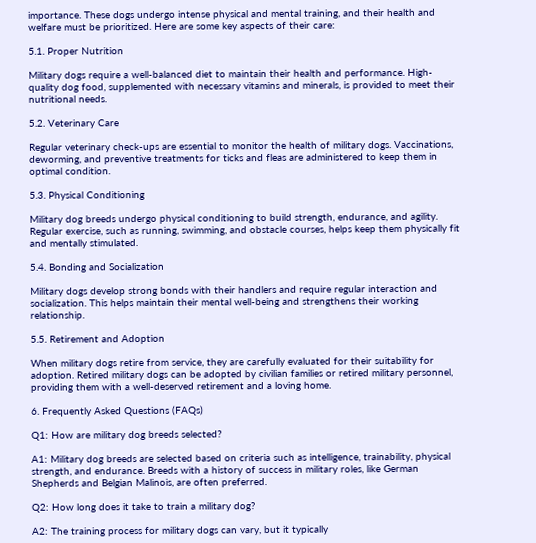importance. These dogs undergo intense physical and mental training, and their health and welfare must be prioritized. Here are some key aspects of their care:

5.1. Proper Nutrition

Military dogs require a well-balanced diet to maintain their health and performance. High-quality dog food, supplemented with necessary vitamins and minerals, is provided to meet their nutritional needs.

5.2. Veterinary Care

Regular veterinary check-ups are essential to monitor the health of military dogs. Vaccinations, deworming, and preventive treatments for ticks and fleas are administered to keep them in optimal condition.

5.3. Physical Conditioning

Military dog breeds undergo physical conditioning to build strength, endurance, and agility. Regular exercise, such as running, swimming, and obstacle courses, helps keep them physically fit and mentally stimulated.

5.4. Bonding and Socialization

Military dogs develop strong bonds with their handlers and require regular interaction and socialization. This helps maintain their mental well-being and strengthens their working relationship.

5.5. Retirement and Adoption

When military dogs retire from service, they are carefully evaluated for their suitability for adoption. Retired military dogs can be adopted by civilian families or retired military personnel, providing them with a well-deserved retirement and a loving home.

6. Frequently Asked Questions (FAQs)

Q1: How are military dog breeds selected?

A1: Military dog breeds are selected based on criteria such as intelligence, trainability, physical strength, and endurance. Breeds with a history of success in military roles, like German Shepherds and Belgian Malinois, are often preferred.

Q2: How long does it take to train a military dog?

A2: The training process for military dogs can vary, but it typically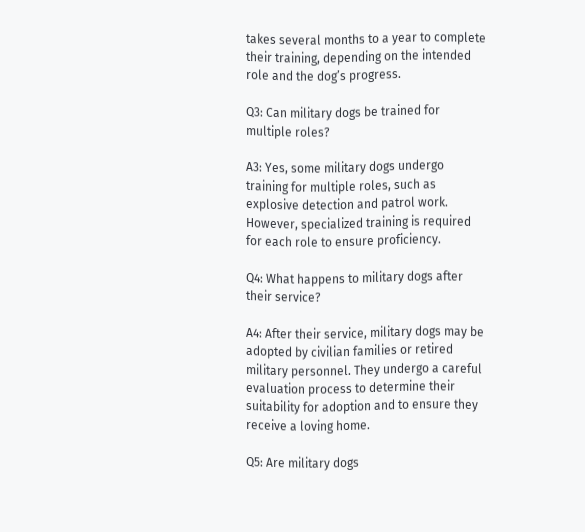takes several months to a year to complete their training, depending on the intended role and the dog’s progress.

Q3: Can military dogs be trained for multiple roles?

A3: Yes, some military dogs undergo training for multiple roles, such as explosive detection and patrol work. However, specialized training is required for each role to ensure proficiency.

Q4: What happens to military dogs after their service?

A4: After their service, military dogs may be adopted by civilian families or retired military personnel. They undergo a careful evaluation process to determine their suitability for adoption and to ensure they receive a loving home.

Q5: Are military dogs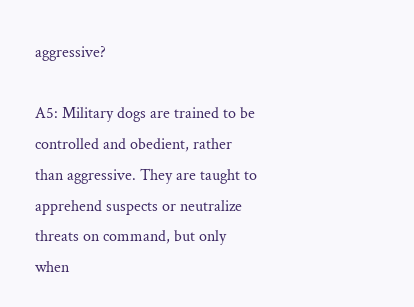aggressive?

A5: Military dogs are trained to be controlled and obedient, rather than aggressive. They are taught to apprehend suspects or neutralize threats on command, but only when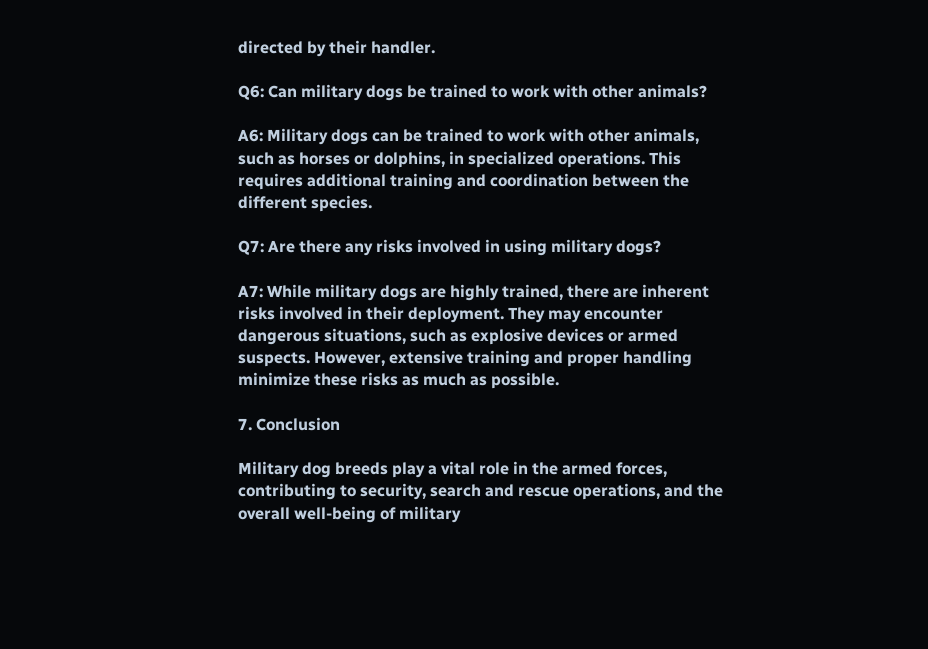directed by their handler.

Q6: Can military dogs be trained to work with other animals?

A6: Military dogs can be trained to work with other animals, such as horses or dolphins, in specialized operations. This requires additional training and coordination between the different species.

Q7: Are there any risks involved in using military dogs?

A7: While military dogs are highly trained, there are inherent risks involved in their deployment. They may encounter dangerous situations, such as explosive devices or armed suspects. However, extensive training and proper handling minimize these risks as much as possible.

7. Conclusion

Military dog breeds play a vital role in the armed forces, contributing to security, search and rescue operations, and the overall well-being of military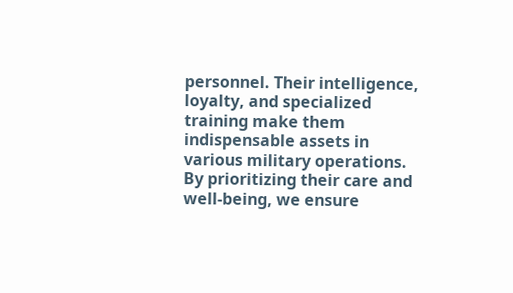personnel. Their intelligence, loyalty, and specialized training make them indispensable assets in various military operations. By prioritizing their care and well-being, we ensure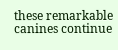these remarkable canines continue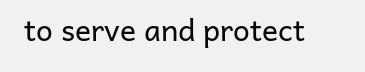to serve and protect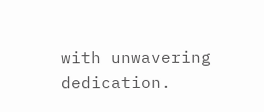with unwavering dedication.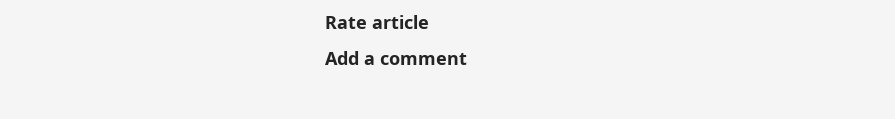Rate article
Add a comment